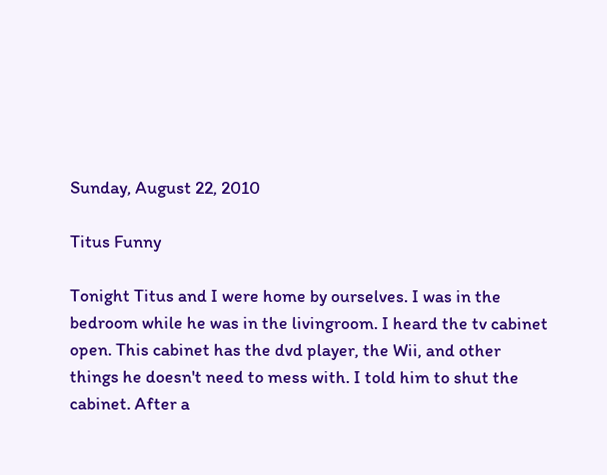Sunday, August 22, 2010

Titus Funny

Tonight Titus and I were home by ourselves. I was in the bedroom while he was in the livingroom. I heard the tv cabinet open. This cabinet has the dvd player, the Wii, and other things he doesn't need to mess with. I told him to shut the cabinet. After a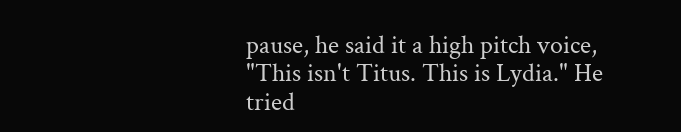pause, he said it a high pitch voice, "This isn't Titus. This is Lydia." He tried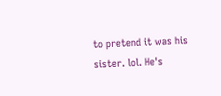to pretend it was his sister. lol. He's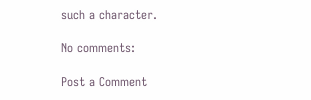such a character.

No comments:

Post a Comment